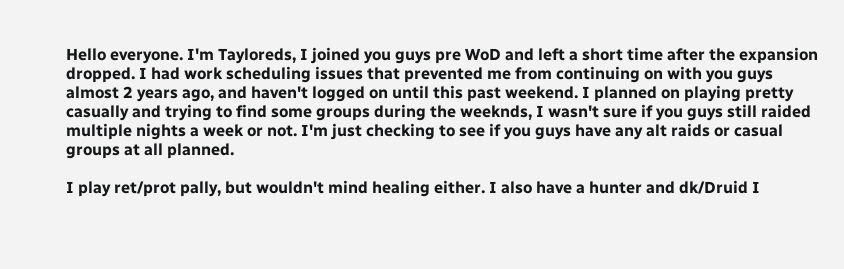Hello everyone. I'm Tayloreds, I joined you guys pre WoD and left a short time after the expansion dropped. I had work scheduling issues that prevented me from continuing on with you guys almost 2 years ago, and haven't logged on until this past weekend. I planned on playing pretty casually and trying to find some groups during the weeknds, I wasn't sure if you guys still raided multiple nights a week or not. I'm just checking to see if you guys have any alt raids or casual groups at all planned.

I play ret/prot pally, but wouldn't mind healing either. I also have a hunter and dk/Druid I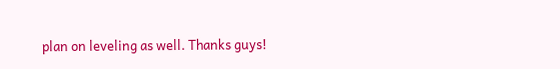plan on leveling as well. Thanks guys!